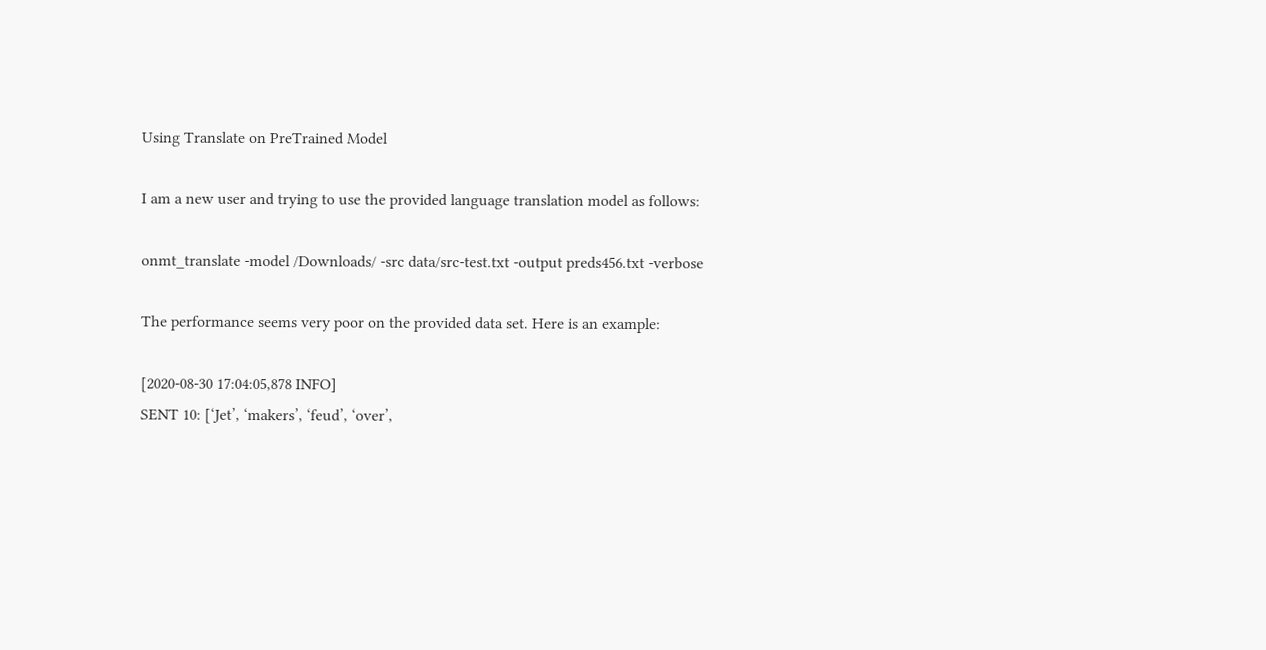Using Translate on PreTrained Model

I am a new user and trying to use the provided language translation model as follows:

onmt_translate -model /Downloads/ -src data/src-test.txt -output preds456.txt -verbose

The performance seems very poor on the provided data set. Here is an example:

[2020-08-30 17:04:05,878 INFO]
SENT 10: [‘Jet’, ‘makers’, ‘feud’, ‘over’,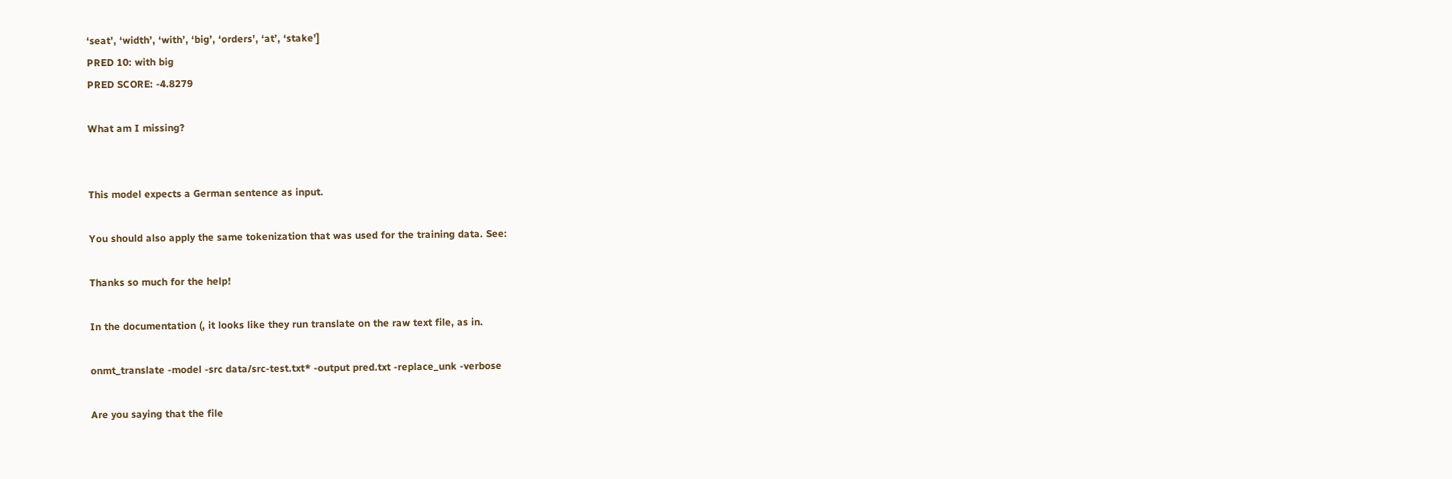‘seat’, ‘width’, ‘with’, ‘big’, ‘orders’, ‘at’, ‘stake’]
PRED 10: with big
PRED SCORE: -4.8279

What am I missing?


This model expects a German sentence as input.

You should also apply the same tokenization that was used for the training data. See:

Thanks so much for the help!

In the documentation (, it looks like they run translate on the raw text file, as in.

onmt_translate -model -src data/src-test.txt* -output pred.txt -replace_unk -verbose

Are you saying that the file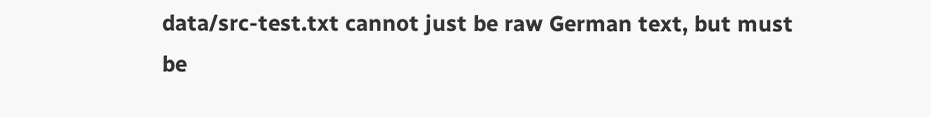data/src-test.txt cannot just be raw German text, but must be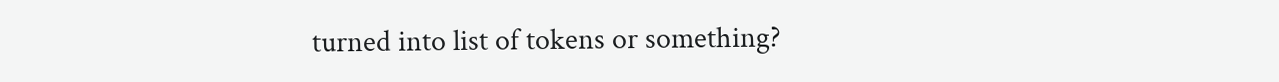turned into list of tokens or something?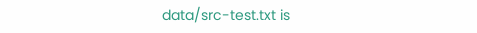data/src-test.txt is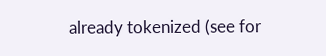already tokenized (see for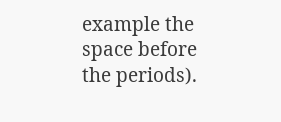example the space before the periods).